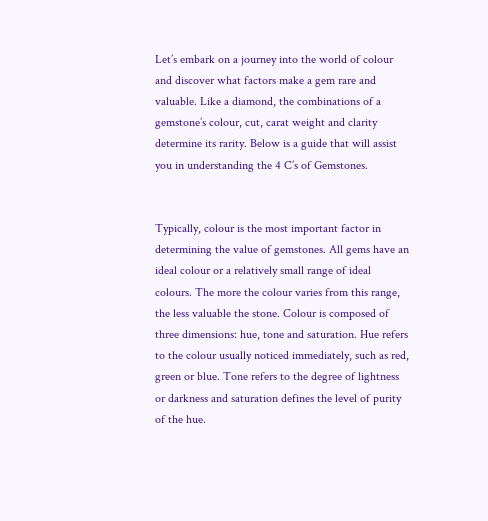Let’s embark on a journey into the world of colour and discover what factors make a gem rare and valuable. Like a diamond, the combinations of a gemstone’s colour, cut, carat weight and clarity determine its rarity. Below is a guide that will assist you in understanding the 4 C’s of Gemstones.


Typically, colour is the most important factor in determining the value of gemstones. All gems have an ideal colour or a relatively small range of ideal colours. The more the colour varies from this range, the less valuable the stone. Colour is composed of three dimensions: hue, tone and saturation. Hue refers to the colour usually noticed immediately, such as red, green or blue. Tone refers to the degree of lightness or darkness and saturation defines the level of purity of the hue.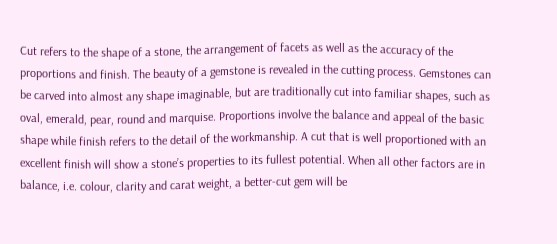Cut refers to the shape of a stone, the arrangement of facets as well as the accuracy of the proportions and finish. The beauty of a gemstone is revealed in the cutting process. Gemstones can be carved into almost any shape imaginable, but are traditionally cut into familiar shapes, such as oval, emerald, pear, round and marquise. Proportions involve the balance and appeal of the basic shape while finish refers to the detail of the workmanship. A cut that is well proportioned with an excellent finish will show a stone’s properties to its fullest potential. When all other factors are in balance, i.e. colour, clarity and carat weight, a better-cut gem will be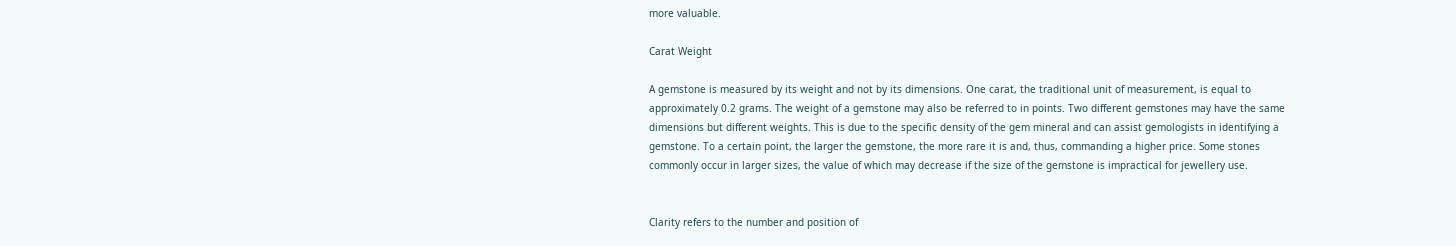more valuable.

Carat Weight

A gemstone is measured by its weight and not by its dimensions. One carat, the traditional unit of measurement, is equal to approximately 0.2 grams. The weight of a gemstone may also be referred to in points. Two different gemstones may have the same dimensions but different weights. This is due to the specific density of the gem mineral and can assist gemologists in identifying a gemstone. To a certain point, the larger the gemstone, the more rare it is and, thus, commanding a higher price. Some stones commonly occur in larger sizes, the value of which may decrease if the size of the gemstone is impractical for jewellery use.


Clarity refers to the number and position of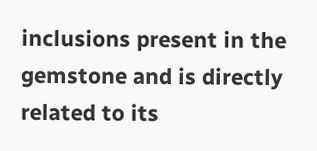inclusions present in the gemstone and is directly related to its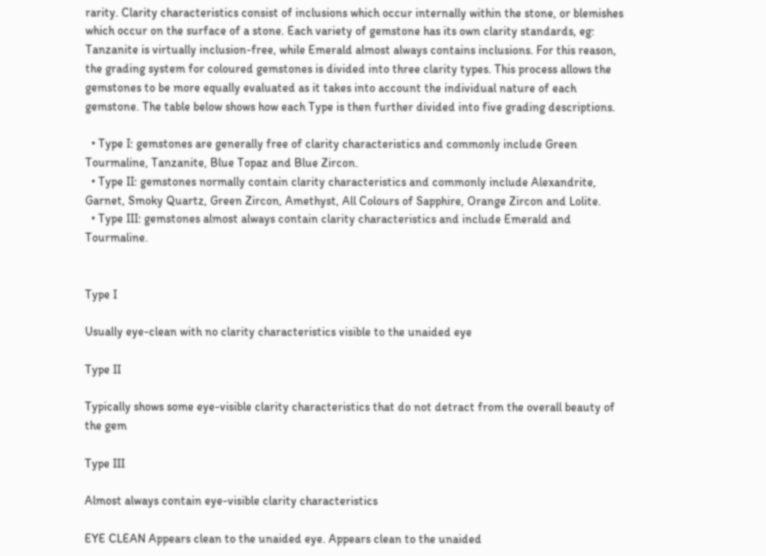rarity. Clarity characteristics consist of inclusions which occur internally within the stone, or blemishes which occur on the surface of a stone. Each variety of gemstone has its own clarity standards, eg: Tanzanite is virtually inclusion-free, while Emerald almost always contains inclusions. For this reason, the grading system for coloured gemstones is divided into three clarity types. This process allows the gemstones to be more equally evaluated as it takes into account the individual nature of each gemstone. The table below shows how each Type is then further divided into five grading descriptions.

  • Type I: gemstones are generally free of clarity characteristics and commonly include Green Tourmaline, Tanzanite, Blue Topaz and Blue Zircon.
  • Type II: gemstones normally contain clarity characteristics and commonly include Alexandrite, Garnet, Smoky Quartz, Green Zircon, Amethyst, All Colours of Sapphire, Orange Zircon and Lolite.
  • Type III: gemstones almost always contain clarity characteristics and include Emerald and Tourmaline.


Type I

Usually eye-clean with no clarity characteristics visible to the unaided eye

Type II

Typically shows some eye-visible clarity characteristics that do not detract from the overall beauty of the gem

Type III

Almost always contain eye-visible clarity characteristics

EYE CLEAN Appears clean to the unaided eye. Appears clean to the unaided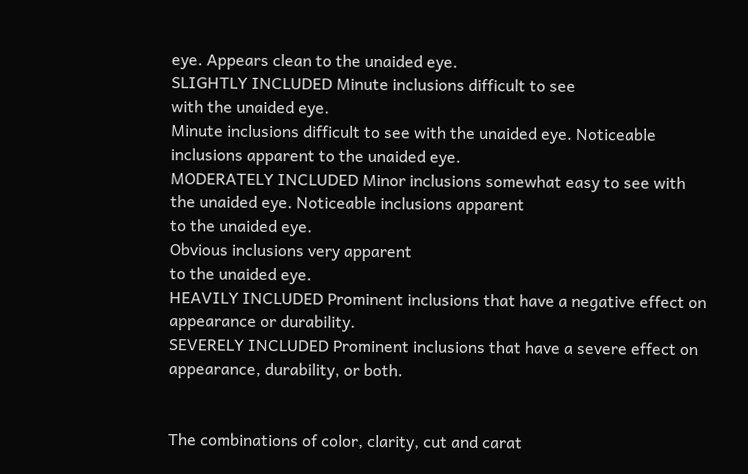eye. Appears clean to the unaided eye.
SLIGHTLY INCLUDED Minute inclusions difficult to see
with the unaided eye.
Minute inclusions difficult to see with the unaided eye. Noticeable inclusions apparent to the unaided eye.
MODERATELY INCLUDED Minor inclusions somewhat easy to see with the unaided eye. Noticeable inclusions apparent
to the unaided eye.
Obvious inclusions very apparent
to the unaided eye.
HEAVILY INCLUDED Prominent inclusions that have a negative effect on appearance or durability.
SEVERELY INCLUDED Prominent inclusions that have a severe effect on appearance, durability, or both.


The combinations of color, clarity, cut and carat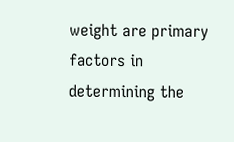weight are primary factors in determining the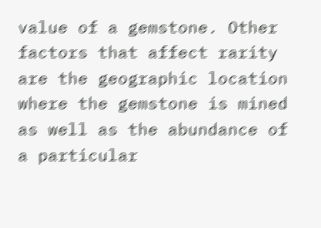value of a gemstone. Other factors that affect rarity are the geographic location where the gemstone is mined as well as the abundance of a particular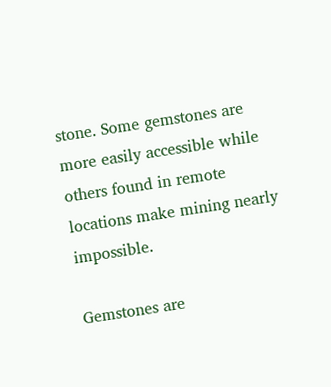stone. Some gemstones are more easily accessible while others found in remote locations make mining nearly impossible.

Gemstones are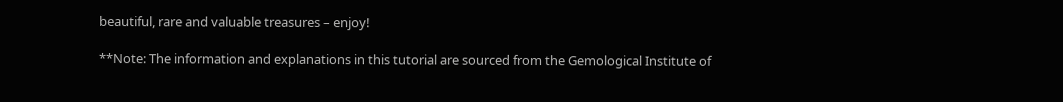beautiful, rare and valuable treasures – enjoy!

**Note: The information and explanations in this tutorial are sourced from the Gemological Institute of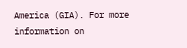America (GIA). For more information on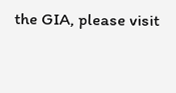the GIA, please visit